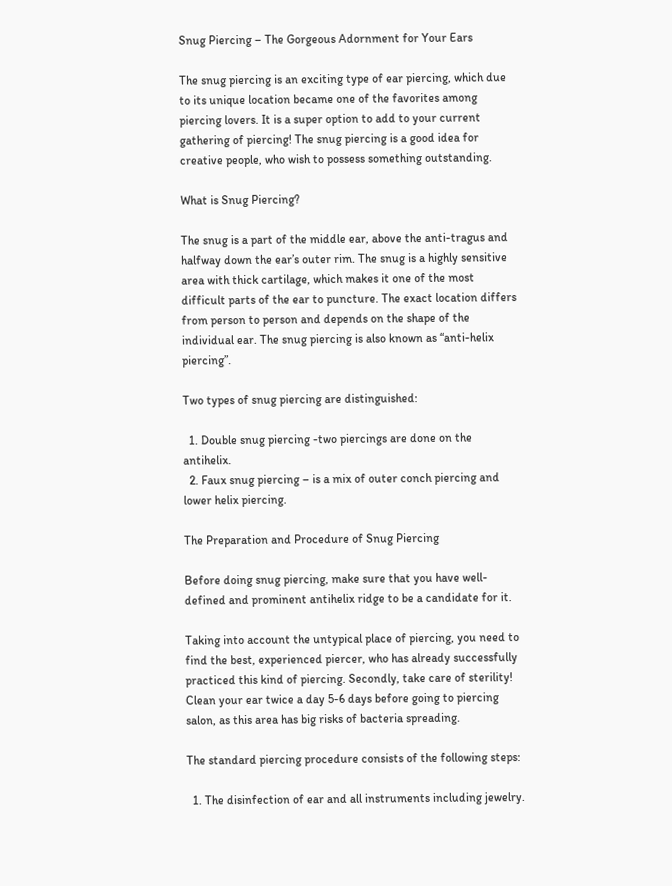Snug Piercing – The Gorgeous Adornment for Your Ears

The snug piercing is an exciting type of ear piercing, which due to its unique location became one of the favorites among piercing lovers. It is a super option to add to your current gathering of piercing! The snug piercing is a good idea for creative people, who wish to possess something outstanding.

What is Snug Piercing?

The snug is a part of the middle ear, above the anti-tragus and halfway down the ear’s outer rim. The snug is a highly sensitive area with thick cartilage, which makes it one of the most difficult parts of the ear to puncture. The exact location differs from person to person and depends on the shape of the individual ear. The snug piercing is also known as “anti-helix piercing”.

Two types of snug piercing are distinguished:

  1. Double snug piercing -two piercings are done on the antihelix.
  2. Faux snug piercing – is a mix of outer conch piercing and lower helix piercing.

The Preparation and Procedure of Snug Piercing

Before doing snug piercing, make sure that you have well-defined and prominent antihelix ridge to be a candidate for it.

Taking into account the untypical place of piercing, you need to find the best, experienced piercer, who has already successfully practiced this kind of piercing. Secondly, take care of sterility! Clean your ear twice a day 5-6 days before going to piercing salon, as this area has big risks of bacteria spreading.

The standard piercing procedure consists of the following steps:

  1. The disinfection of ear and all instruments including jewelry.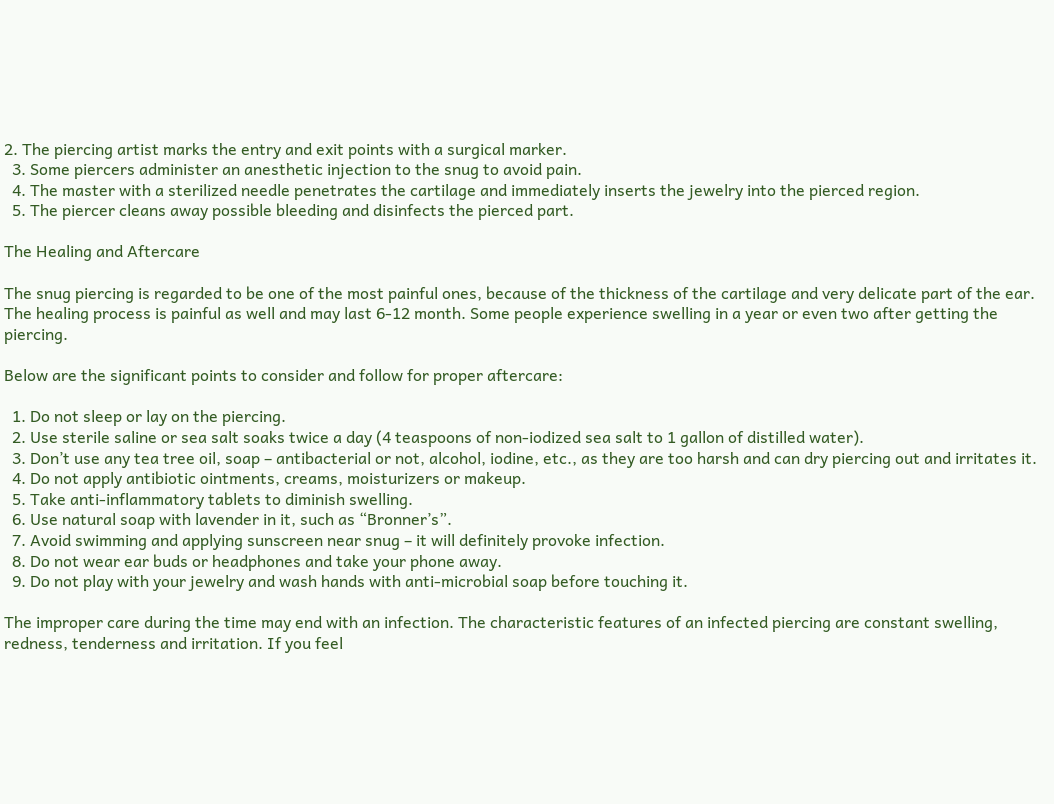2. The piercing artist marks the entry and exit points with a surgical marker.
  3. Some piercers administer an anesthetic injection to the snug to avoid pain.
  4. The master with a sterilized needle penetrates the cartilage and immediately inserts the jewelry into the pierced region.
  5. The piercer cleans away possible bleeding and disinfects the pierced part.

The Healing and Aftercare

The snug piercing is regarded to be one of the most painful ones, because of the thickness of the cartilage and very delicate part of the ear. The healing process is painful as well and may last 6-12 month. Some people experience swelling in a year or even two after getting the piercing.

Below are the significant points to consider and follow for proper aftercare:

  1. Do not sleep or lay on the piercing.
  2. Use sterile saline or sea salt soaks twice a day (4 teaspoons of non-iodized sea salt to 1 gallon of distilled water).
  3. Don’t use any tea tree oil, soap – antibacterial or not, alcohol, iodine, etc., as they are too harsh and can dry piercing out and irritates it.
  4. Do not apply antibiotic ointments, creams, moisturizers or makeup.
  5. Take anti-inflammatory tablets to diminish swelling.
  6. Use natural soap with lavender in it, such as “Bronner’s”.
  7. Avoid swimming and applying sunscreen near snug – it will definitely provoke infection.
  8. Do not wear ear buds or headphones and take your phone away.
  9. Do not play with your jewelry and wash hands with anti-microbial soap before touching it.

The improper care during the time may end with an infection. The characteristic features of an infected piercing are constant swelling, redness, tenderness and irritation. If you feel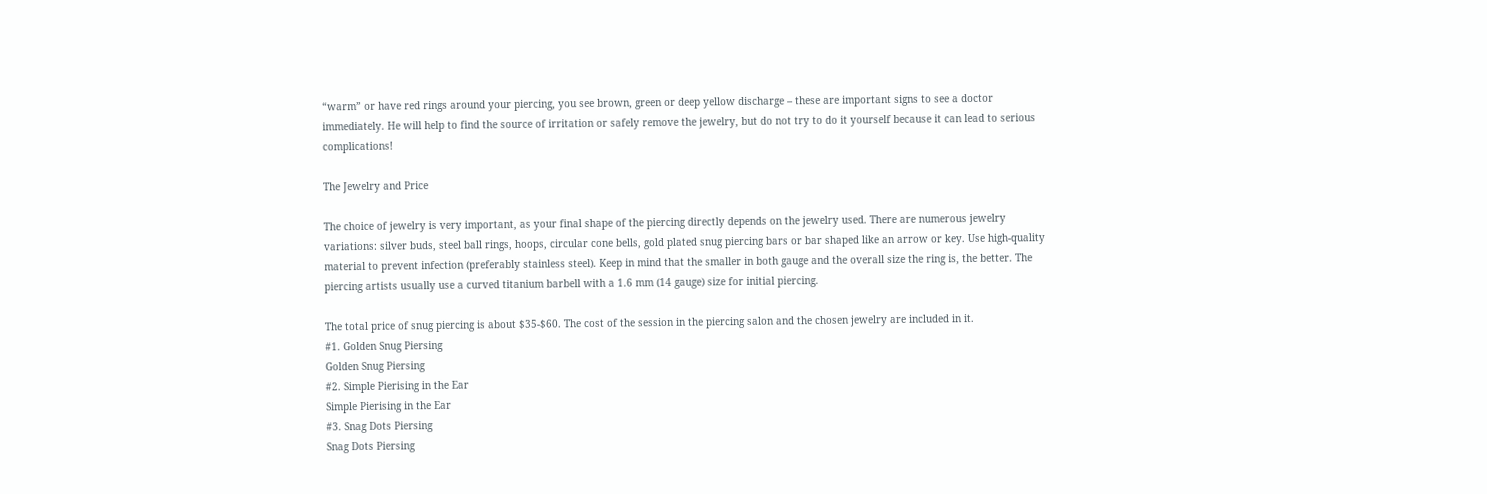“warm” or have red rings around your piercing, you see brown, green or deep yellow discharge – these are important signs to see a doctor immediately. He will help to find the source of irritation or safely remove the jewelry, but do not try to do it yourself because it can lead to serious complications!

The Jewelry and Price

The choice of jewelry is very important, as your final shape of the piercing directly depends on the jewelry used. There are numerous jewelry variations: silver buds, steel ball rings, hoops, circular cone bells, gold plated snug piercing bars or bar shaped like an arrow or key. Use high-quality material to prevent infection (preferably stainless steel). Keep in mind that the smaller in both gauge and the overall size the ring is, the better. The piercing artists usually use a curved titanium barbell with a 1.6 mm (14 gauge) size for initial piercing.

The total price of snug piercing is about $35-$60. The cost of the session in the piercing salon and the chosen jewelry are included in it.
#1. Golden Snug Piersing
Golden Snug Piersing
#2. Simple Pierising in the Ear
Simple Pierising in the Ear
#3. Snag Dots Piersing
Snag Dots Piersing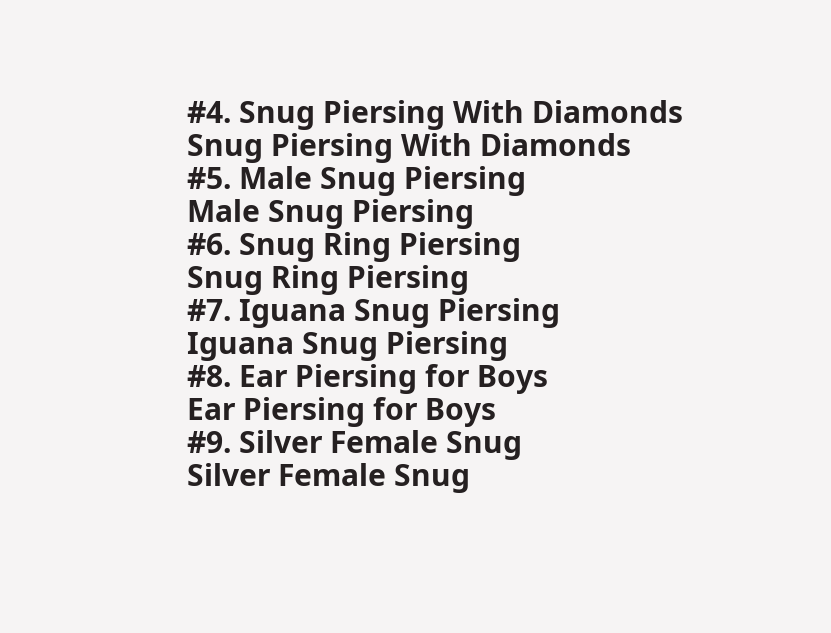#4. Snug Piersing With Diamonds
Snug Piersing With Diamonds
#5. Male Snug Piersing
Male Snug Piersing
#6. Snug Ring Piersing
Snug Ring Piersing
#7. Iguana Snug Piersing
Iguana Snug Piersing
#8. Ear Piersing for Boys
Ear Piersing for Boys
#9. Silver Female Snug
Silver Female Snug